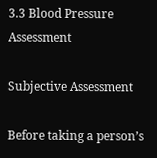3.3 Blood Pressure Assessment

Subjective Assessment

Before taking a person’s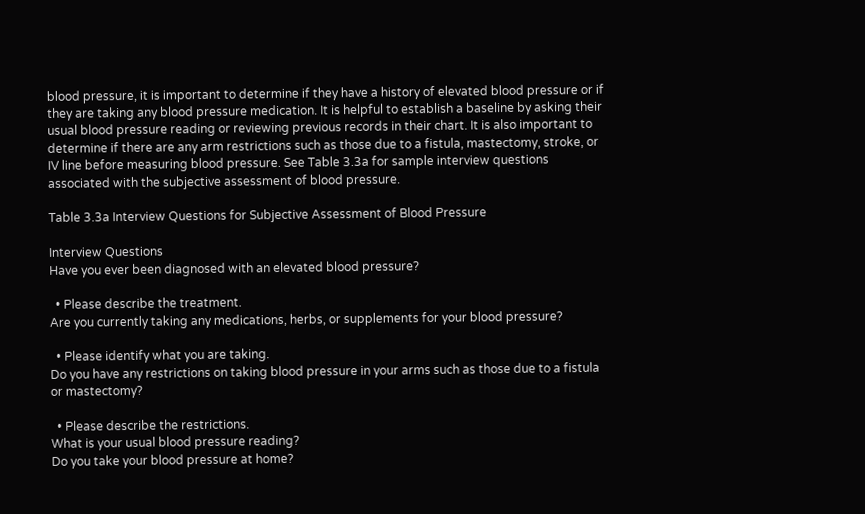blood pressure, it is important to determine if they have a history of elevated blood pressure or if they are taking any blood pressure medication. It is helpful to establish a baseline by asking their usual blood pressure reading or reviewing previous records in their chart. It is also important to determine if there are any arm restrictions such as those due to a fistula, mastectomy, stroke, or IV line before measuring blood pressure. See Table 3.3a for sample interview questions associated with the subjective assessment of blood pressure.

Table 3.3a Interview Questions for Subjective Assessment of Blood Pressure

Interview Questions
Have you ever been diagnosed with an elevated blood pressure?

  • Please describe the treatment.
Are you currently taking any medications, herbs, or supplements for your blood pressure?

  • Please identify what you are taking.
Do you have any restrictions on taking blood pressure in your arms such as those due to a fistula or mastectomy?

  • Please describe the restrictions.
What is your usual blood pressure reading?
Do you take your blood pressure at home?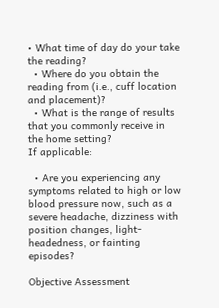• What time of day do your take the reading?
  • Where do you obtain the reading from (i.e., cuff location and placement)?
  • What is the range of results that you commonly receive in the home setting?
If applicable:

  • Are you experiencing any symptoms related to high or low blood pressure now, such as a severe headache, dizziness with position changes, light-headedness, or fainting episodes?

Objective Assessment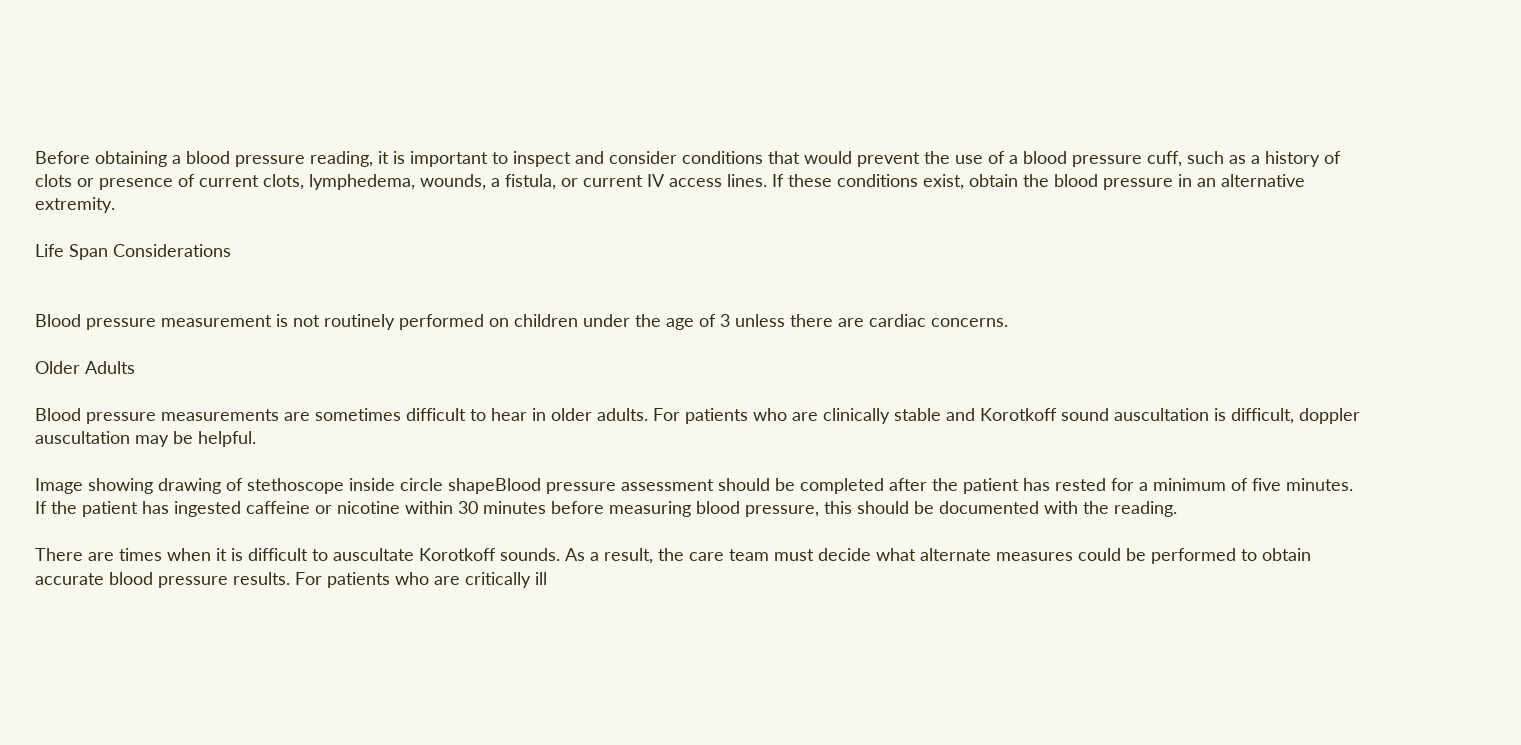Before obtaining a blood pressure reading, it is important to inspect and consider conditions that would prevent the use of a blood pressure cuff, such as a history of clots or presence of current clots, lymphedema, wounds, a fistula, or current IV access lines. If these conditions exist, obtain the blood pressure in an alternative extremity.

Life Span Considerations


Blood pressure measurement is not routinely performed on children under the age of 3 unless there are cardiac concerns.

Older Adults

Blood pressure measurements are sometimes difficult to hear in older adults. For patients who are clinically stable and Korotkoff sound auscultation is difficult, doppler auscultation may be helpful.

Image showing drawing of stethoscope inside circle shapeBlood pressure assessment should be completed after the patient has rested for a minimum of five minutes. If the patient has ingested caffeine or nicotine within 30 minutes before measuring blood pressure, this should be documented with the reading.

There are times when it is difficult to auscultate Korotkoff sounds. As a result, the care team must decide what alternate measures could be performed to obtain accurate blood pressure results. For patients who are critically ill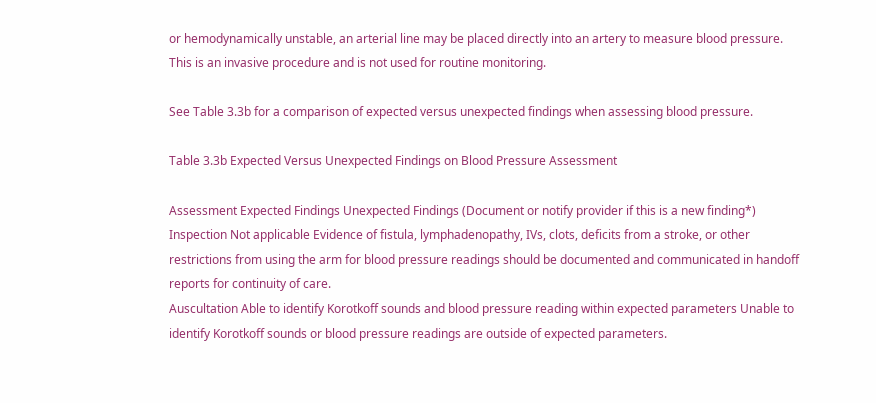or hemodynamically unstable, an arterial line may be placed directly into an artery to measure blood pressure. This is an invasive procedure and is not used for routine monitoring.

See Table 3.3b for a comparison of expected versus unexpected findings when assessing blood pressure.

Table 3.3b Expected Versus Unexpected Findings on Blood Pressure Assessment

Assessment Expected Findings Unexpected Findings (Document or notify provider if this is a new finding*)
Inspection Not applicable Evidence of fistula, lymphadenopathy, IVs, clots, deficits from a stroke, or other restrictions from using the arm for blood pressure readings should be documented and communicated in handoff reports for continuity of care.
Auscultation Able to identify Korotkoff sounds and blood pressure reading within expected parameters Unable to identify Korotkoff sounds or blood pressure readings are outside of expected parameters.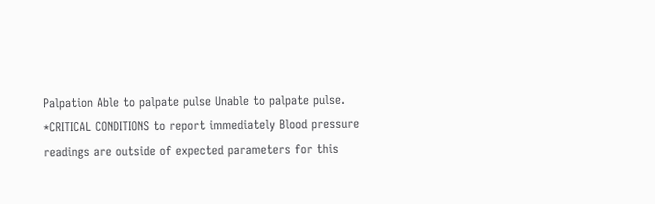Palpation Able to palpate pulse Unable to palpate pulse.
*CRITICAL CONDITIONS to report immediately Blood pressure readings are outside of expected parameters for this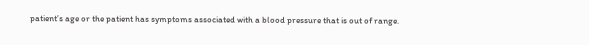patient’s age or the patient has symptoms associated with a blood pressure that is out of range.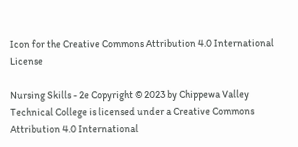Icon for the Creative Commons Attribution 4.0 International License

Nursing Skills - 2e Copyright © 2023 by Chippewa Valley Technical College is licensed under a Creative Commons Attribution 4.0 International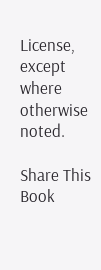License, except where otherwise noted.

Share This Book